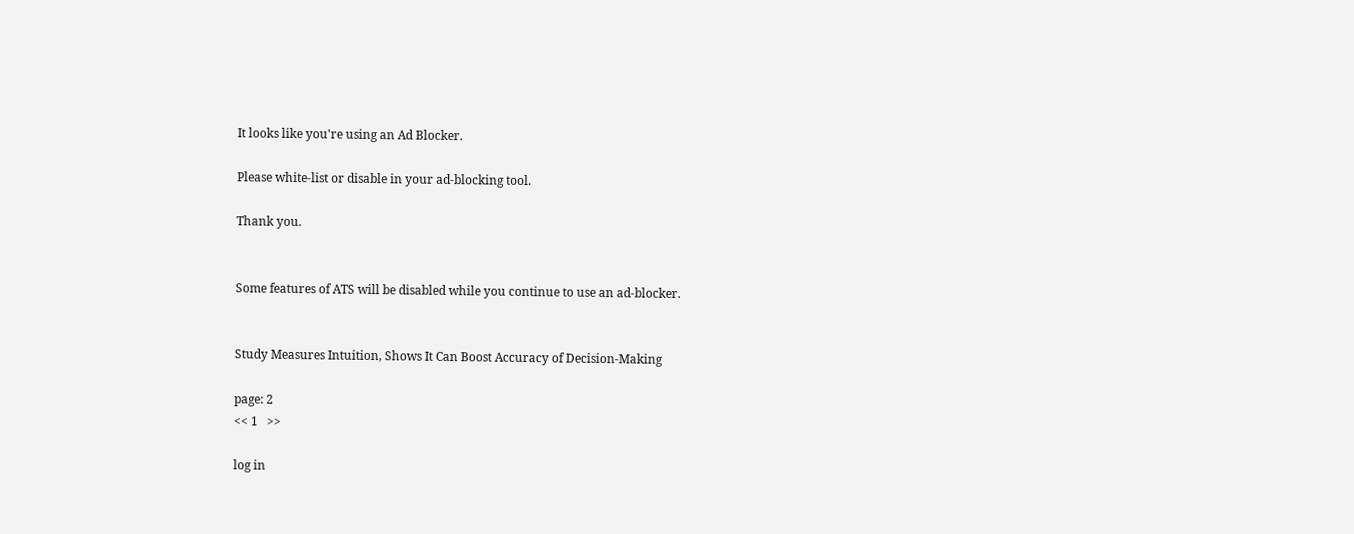It looks like you're using an Ad Blocker.

Please white-list or disable in your ad-blocking tool.

Thank you.


Some features of ATS will be disabled while you continue to use an ad-blocker.


Study Measures Intuition, Shows It Can Boost Accuracy of Decision-Making

page: 2
<< 1   >>

log in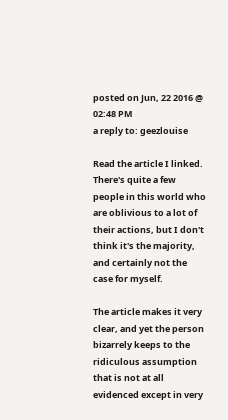posted on Jun, 22 2016 @ 02:48 PM
a reply to: geezlouise

Read the article I linked. There's quite a few people in this world who are oblivious to a lot of their actions, but I don't think it's the majority, and certainly not the case for myself.

The article makes it very clear, and yet the person bizarrely keeps to the ridiculous assumption that is not at all evidenced except in very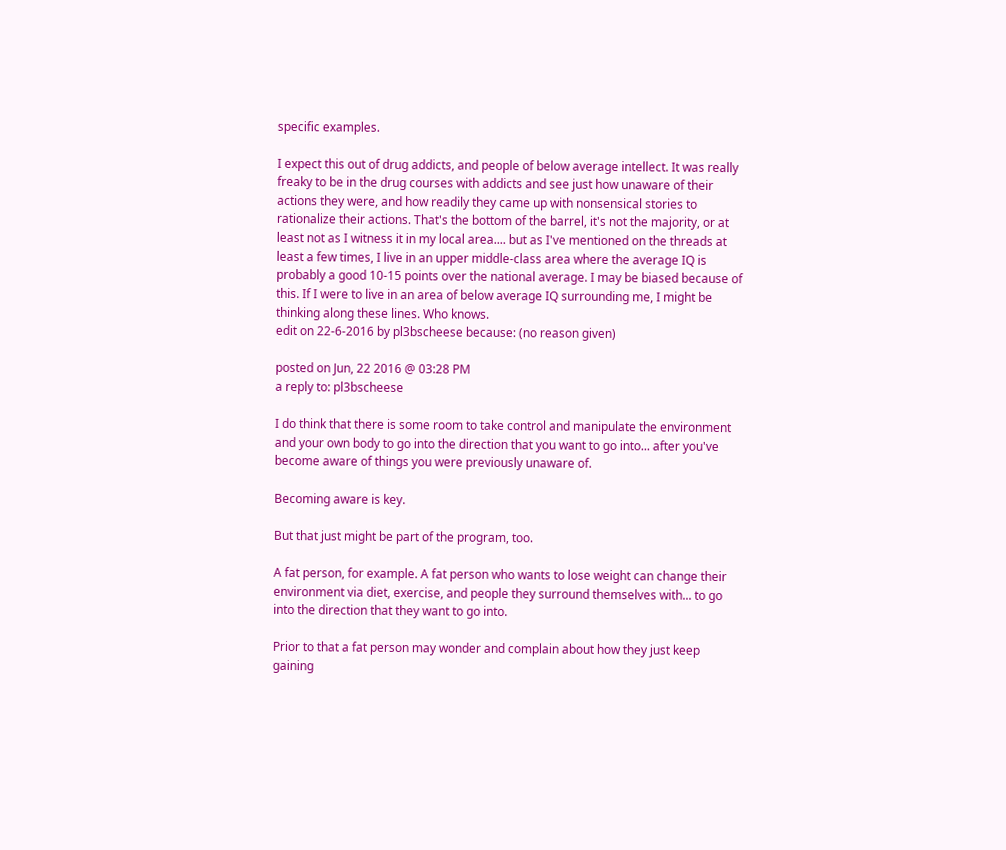specific examples.

I expect this out of drug addicts, and people of below average intellect. It was really freaky to be in the drug courses with addicts and see just how unaware of their actions they were, and how readily they came up with nonsensical stories to rationalize their actions. That's the bottom of the barrel, it's not the majority, or at least not as I witness it in my local area.... but as I've mentioned on the threads at least a few times, I live in an upper middle-class area where the average IQ is probably a good 10-15 points over the national average. I may be biased because of this. If I were to live in an area of below average IQ surrounding me, I might be thinking along these lines. Who knows.
edit on 22-6-2016 by pl3bscheese because: (no reason given)

posted on Jun, 22 2016 @ 03:28 PM
a reply to: pl3bscheese

I do think that there is some room to take control and manipulate the environment and your own body to go into the direction that you want to go into... after you've become aware of things you were previously unaware of.

Becoming aware is key.

But that just might be part of the program, too.

A fat person, for example. A fat person who wants to lose weight can change their environment via diet, exercise, and people they surround themselves with... to go into the direction that they want to go into.

Prior to that a fat person may wonder and complain about how they just keep gaining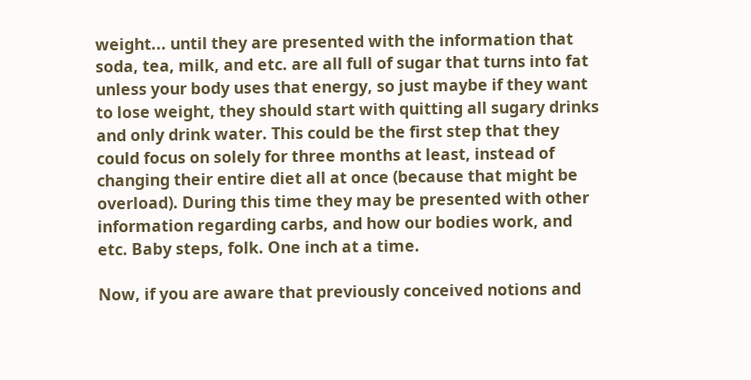weight... until they are presented with the information that soda, tea, milk, and etc. are all full of sugar that turns into fat unless your body uses that energy, so just maybe if they want to lose weight, they should start with quitting all sugary drinks and only drink water. This could be the first step that they could focus on solely for three months at least, instead of changing their entire diet all at once (because that might be overload). During this time they may be presented with other information regarding carbs, and how our bodies work, and etc. Baby steps, folk. One inch at a time.

Now, if you are aware that previously conceived notions and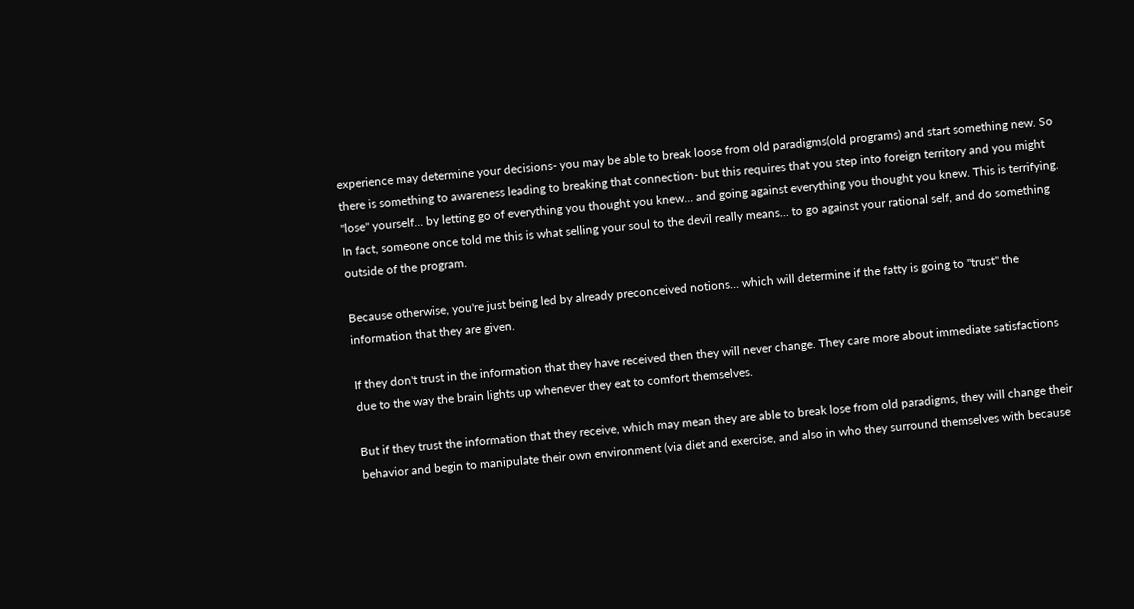experience may determine your decisions- you may be able to break loose from old paradigms(old programs) and start something new. So there is something to awareness leading to breaking that connection- but this requires that you step into foreign territory and you might "lose" yourself... by letting go of everything you thought you knew... and going against everything you thought you knew. This is terrifying. In fact, someone once told me this is what selling your soul to the devil really means... to go against your rational self, and do something outside of the program.

Because otherwise, you're just being led by already preconceived notions... which will determine if the fatty is going to "trust" the information that they are given.

If they don't trust in the information that they have received then they will never change. They care more about immediate satisfactions due to the way the brain lights up whenever they eat to comfort themselves.

But if they trust the information that they receive, which may mean they are able to break lose from old paradigms, they will change their behavior and begin to manipulate their own environment (via diet and exercise, and also in who they surround themselves with because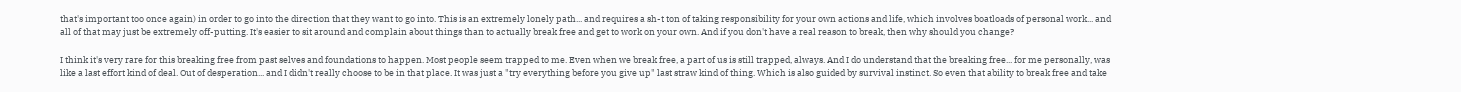that's important too once again) in order to go into the direction that they want to go into. This is an extremely lonely path... and requires a sh-t ton of taking responsibility for your own actions and life, which involves boatloads of personal work... and all of that may just be extremely off-putting. It's easier to sit around and complain about things than to actually break free and get to work on your own. And if you don't have a real reason to break, then why should you change?

I think it's very rare for this breaking free from past selves and foundations to happen. Most people seem trapped to me. Even when we break free, a part of us is still trapped, always. And I do understand that the breaking free... for me personally, was like a last effort kind of deal. Out of desperation... and I didn't really choose to be in that place. It was just a "try everything before you give up" last straw kind of thing. Which is also guided by survival instinct. So even that ability to break free and take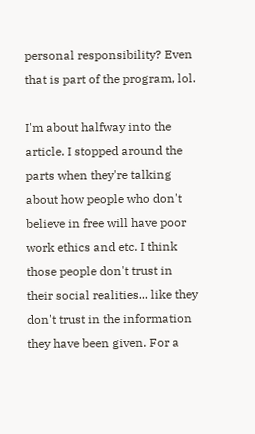personal responsibility? Even that is part of the program, lol.

I'm about halfway into the article. I stopped around the parts when they're talking about how people who don't believe in free will have poor work ethics and etc. I think those people don't trust in their social realities... like they don't trust in the information they have been given. For a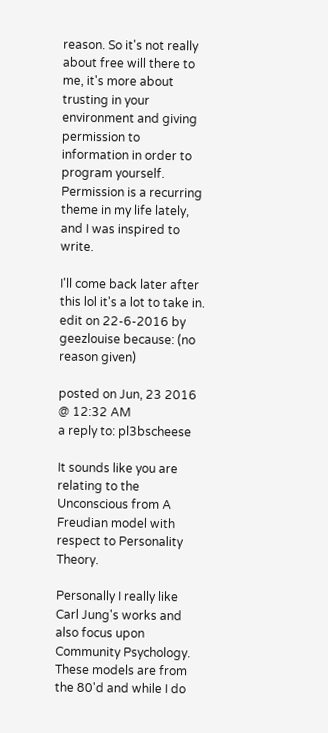reason. So it's not really about free will there to me, it's more about trusting in your environment and giving permission to information in order to program yourself. Permission is a recurring theme in my life lately, and I was inspired to write.

I'll come back later after this lol it's a lot to take in.
edit on 22-6-2016 by geezlouise because: (no reason given)

posted on Jun, 23 2016 @ 12:32 AM
a reply to: pl3bscheese

It sounds like you are relating to the Unconscious from A Freudian model with respect to Personality Theory.

Personally I really like Carl Jung's works and also focus upon Community Psychology. These models are from the 80'd and while I do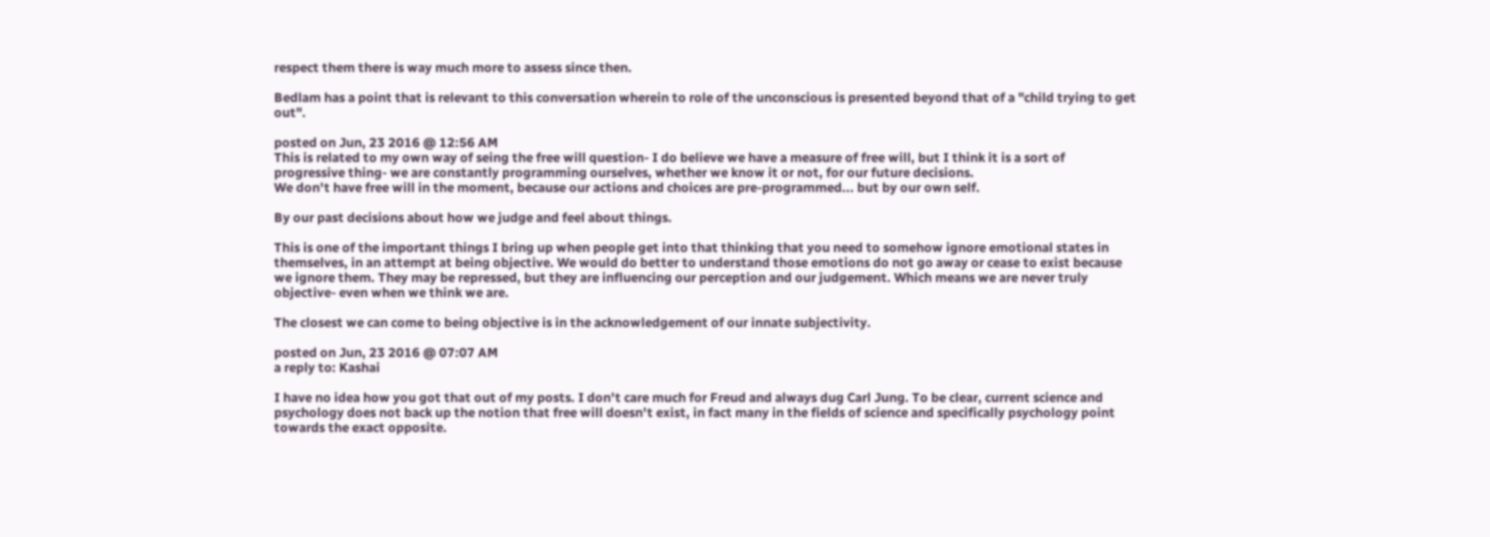respect them there is way much more to assess since then.

Bedlam has a point that is relevant to this conversation wherein to role of the unconscious is presented beyond that of a "child trying to get out".

posted on Jun, 23 2016 @ 12:56 AM
This is related to my own way of seing the free will question- I do believe we have a measure of free will, but I think it is a sort of progressive thing- we are constantly programming ourselves, whether we know it or not, for our future decisions.
We don't have free will in the moment, because our actions and choices are pre-programmed... but by our own self.

By our past decisions about how we judge and feel about things.

This is one of the important things I bring up when people get into that thinking that you need to somehow ignore emotional states in themselves, in an attempt at being objective. We would do better to understand those emotions do not go away or cease to exist because we ignore them. They may be repressed, but they are influencing our perception and our judgement. Which means we are never truly objective- even when we think we are.

The closest we can come to being objective is in the acknowledgement of our innate subjectivity.

posted on Jun, 23 2016 @ 07:07 AM
a reply to: Kashai

I have no idea how you got that out of my posts. I don't care much for Freud and always dug Carl Jung. To be clear, current science and psychology does not back up the notion that free will doesn't exist, in fact many in the fields of science and specifically psychology point towards the exact opposite.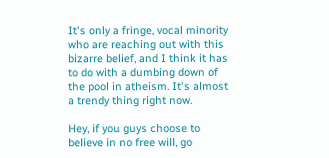It's only a fringe, vocal minority who are reaching out with this bizarre belief, and I think it has to do with a dumbing down of the pool in atheism. It's almost a trendy thing right now.

Hey, if you guys choose to believe in no free will, go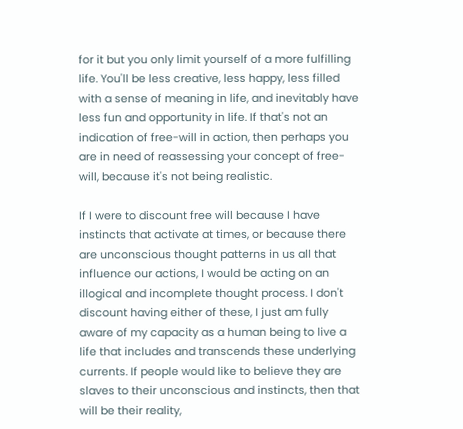for it but you only limit yourself of a more fulfilling life. You'll be less creative, less happy, less filled with a sense of meaning in life, and inevitably have less fun and opportunity in life. If that's not an indication of free-will in action, then perhaps you are in need of reassessing your concept of free-will, because it's not being realistic.

If I were to discount free will because I have instincts that activate at times, or because there are unconscious thought patterns in us all that influence our actions, I would be acting on an illogical and incomplete thought process. I don't discount having either of these, I just am fully aware of my capacity as a human being to live a life that includes and transcends these underlying currents. If people would like to believe they are slaves to their unconscious and instincts, then that will be their reality,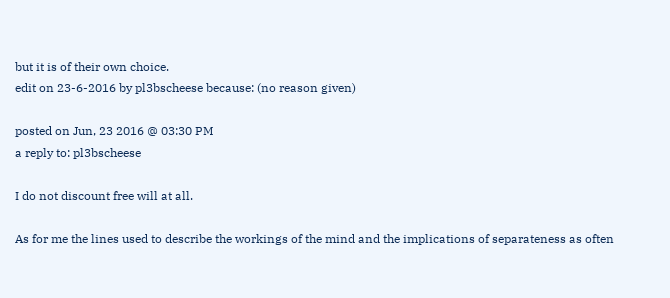but it is of their own choice.
edit on 23-6-2016 by pl3bscheese because: (no reason given)

posted on Jun, 23 2016 @ 03:30 PM
a reply to: pl3bscheese

I do not discount free will at all.

As for me the lines used to describe the workings of the mind and the implications of separateness as often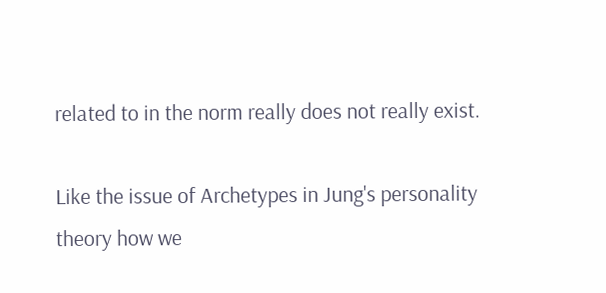related to in the norm really does not really exist.

Like the issue of Archetypes in Jung's personality theory how we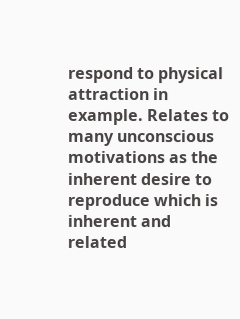respond to physical attraction in example. Relates to many unconscious motivations as the inherent desire to reproduce which is inherent and related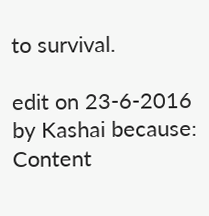to survival.

edit on 23-6-2016 by Kashai because: Content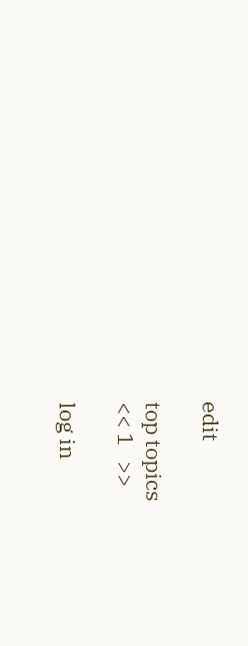edit

top topics
<< 1   >>

log in